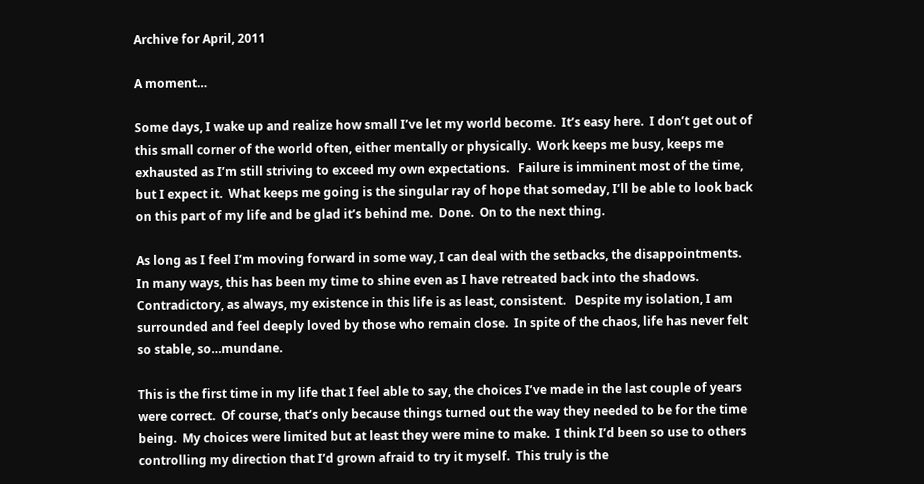Archive for April, 2011

A moment…

Some days, I wake up and realize how small I’ve let my world become.  It’s easy here.  I don’t get out of this small corner of the world often, either mentally or physically.  Work keeps me busy, keeps me exhausted as I’m still striving to exceed my own expectations.   Failure is imminent most of the time, but I expect it.  What keeps me going is the singular ray of hope that someday, I’ll be able to look back on this part of my life and be glad it’s behind me.  Done.  On to the next thing.

As long as I feel I’m moving forward in some way, I can deal with the setbacks, the disappointments.  In many ways, this has been my time to shine even as I have retreated back into the shadows.  Contradictory, as always, my existence in this life is as least, consistent.   Despite my isolation, I am surrounded and feel deeply loved by those who remain close.  In spite of the chaos, life has never felt so stable, so…mundane.

This is the first time in my life that I feel able to say, the choices I’ve made in the last couple of years were correct.  Of course, that’s only because things turned out the way they needed to be for the time being.  My choices were limited but at least they were mine to make.  I think I’d been so use to others controlling my direction that I’d grown afraid to try it myself.  This truly is the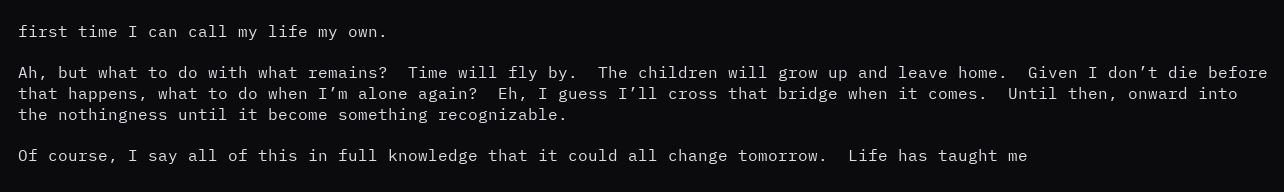first time I can call my life my own.

Ah, but what to do with what remains?  Time will fly by.  The children will grow up and leave home.  Given I don’t die before that happens, what to do when I’m alone again?  Eh, I guess I’ll cross that bridge when it comes.  Until then, onward into the nothingness until it become something recognizable.

Of course, I say all of this in full knowledge that it could all change tomorrow.  Life has taught me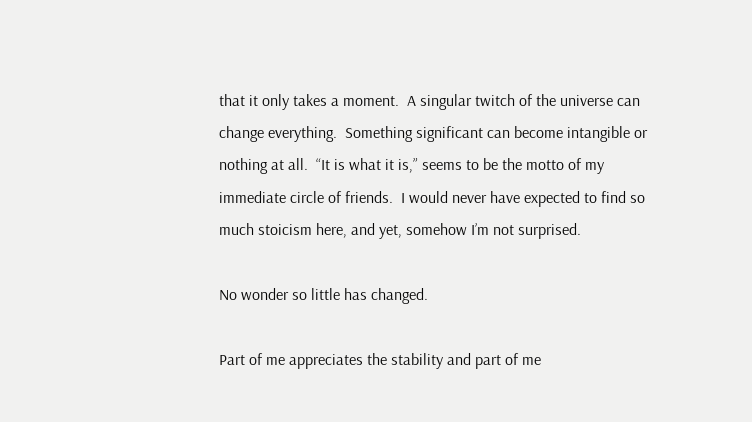that it only takes a moment.  A singular twitch of the universe can change everything.  Something significant can become intangible or nothing at all.  “It is what it is,” seems to be the motto of my immediate circle of friends.  I would never have expected to find so much stoicism here, and yet, somehow I’m not surprised.

No wonder so little has changed.

Part of me appreciates the stability and part of me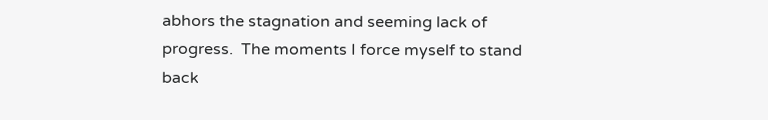abhors the stagnation and seeming lack of progress.  The moments I force myself to stand back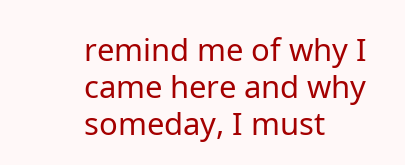remind me of why I came here and why someday, I must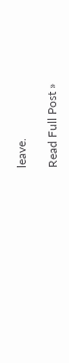leave.

Read Full Post »